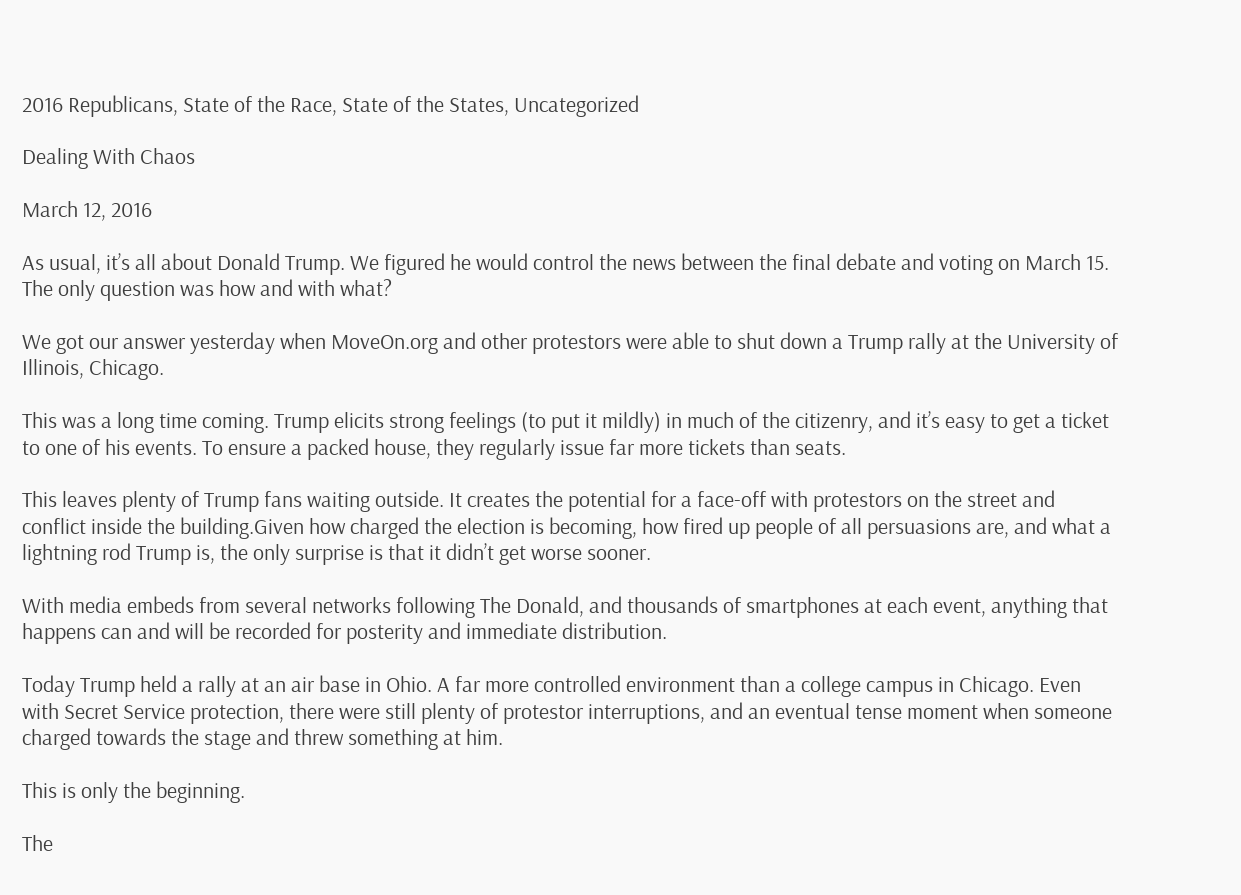2016 Republicans, State of the Race, State of the States, Uncategorized

Dealing With Chaos

March 12, 2016

As usual, it’s all about Donald Trump. We figured he would control the news between the final debate and voting on March 15. The only question was how and with what?

We got our answer yesterday when MoveOn.org and other protestors were able to shut down a Trump rally at the University of Illinois, Chicago.

This was a long time coming. Trump elicits strong feelings (to put it mildly) in much of the citizenry, and it’s easy to get a ticket to one of his events. To ensure a packed house, they regularly issue far more tickets than seats.

This leaves plenty of Trump fans waiting outside. It creates the potential for a face-off with protestors on the street and conflict inside the building.Given how charged the election is becoming, how fired up people of all persuasions are, and what a lightning rod Trump is, the only surprise is that it didn’t get worse sooner.

With media embeds from several networks following The Donald, and thousands of smartphones at each event, anything that happens can and will be recorded for posterity and immediate distribution.

Today Trump held a rally at an air base in Ohio. A far more controlled environment than a college campus in Chicago. Even with Secret Service protection, there were still plenty of protestor interruptions, and an eventual tense moment when someone charged towards the stage and threw something at him.

This is only the beginning.

The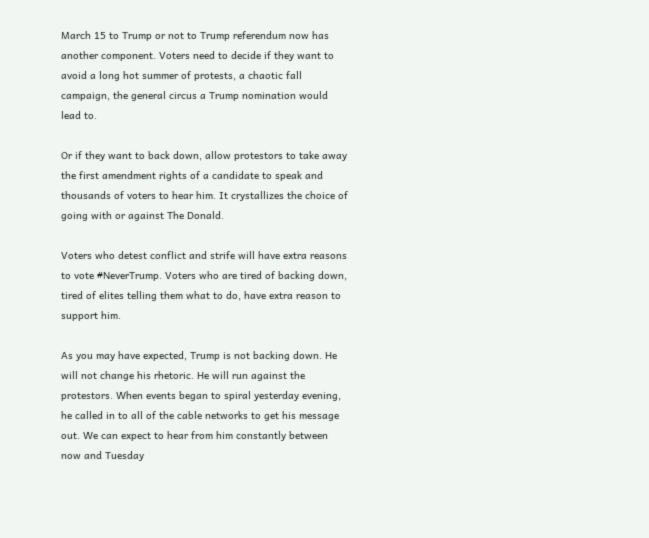March 15 to Trump or not to Trump referendum now has another component. Voters need to decide if they want to avoid a long hot summer of protests, a chaotic fall campaign, the general circus a Trump nomination would lead to.

Or if they want to back down, allow protestors to take away the first amendment rights of a candidate to speak and thousands of voters to hear him. It crystallizes the choice of going with or against The Donald.

Voters who detest conflict and strife will have extra reasons to vote #NeverTrump. Voters who are tired of backing down, tired of elites telling them what to do, have extra reason to support him.

As you may have expected, Trump is not backing down. He will not change his rhetoric. He will run against the protestors. When events began to spiral yesterday evening, he called in to all of the cable networks to get his message out. We can expect to hear from him constantly between now and Tuesday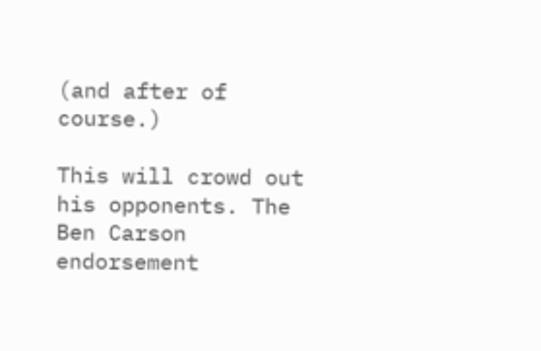(and after of course.)

This will crowd out his opponents. The Ben Carson endorsement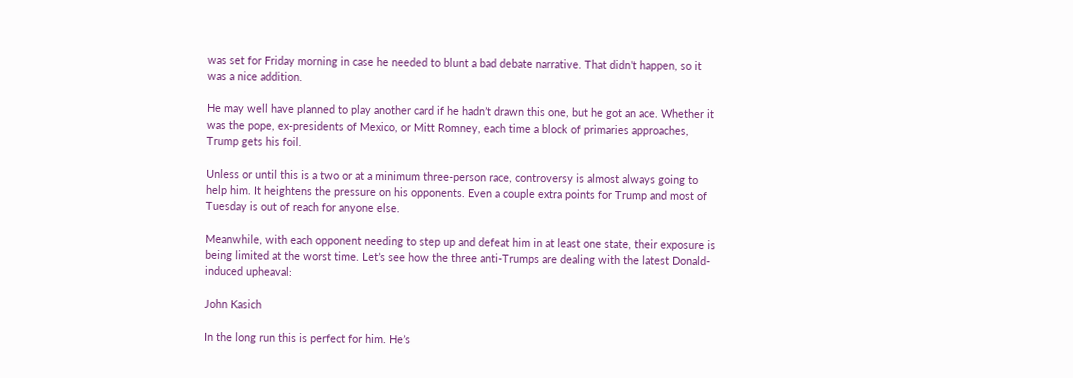was set for Friday morning in case he needed to blunt a bad debate narrative. That didn’t happen, so it was a nice addition.

He may well have planned to play another card if he hadn’t drawn this one, but he got an ace. Whether it was the pope, ex-presidents of Mexico, or Mitt Romney, each time a block of primaries approaches, Trump gets his foil.

Unless or until this is a two or at a minimum three-person race, controversy is almost always going to help him. It heightens the pressure on his opponents. Even a couple extra points for Trump and most of Tuesday is out of reach for anyone else.

Meanwhile, with each opponent needing to step up and defeat him in at least one state, their exposure is being limited at the worst time. Let’s see how the three anti-Trumps are dealing with the latest Donald-induced upheaval:

John Kasich

In the long run this is perfect for him. He’s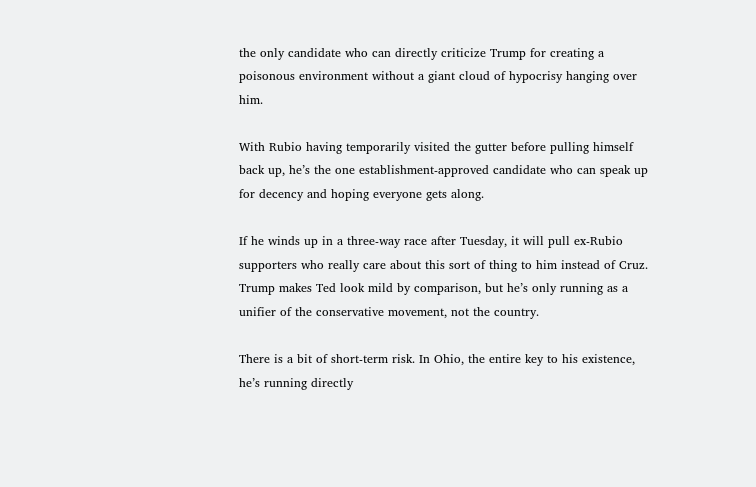the only candidate who can directly criticize Trump for creating a poisonous environment without a giant cloud of hypocrisy hanging over him.

With Rubio having temporarily visited the gutter before pulling himself back up, he’s the one establishment-approved candidate who can speak up for decency and hoping everyone gets along.

If he winds up in a three-way race after Tuesday, it will pull ex-Rubio supporters who really care about this sort of thing to him instead of Cruz. Trump makes Ted look mild by comparison, but he’s only running as a unifier of the conservative movement, not the country.

There is a bit of short-term risk. In Ohio, the entire key to his existence, he’s running directly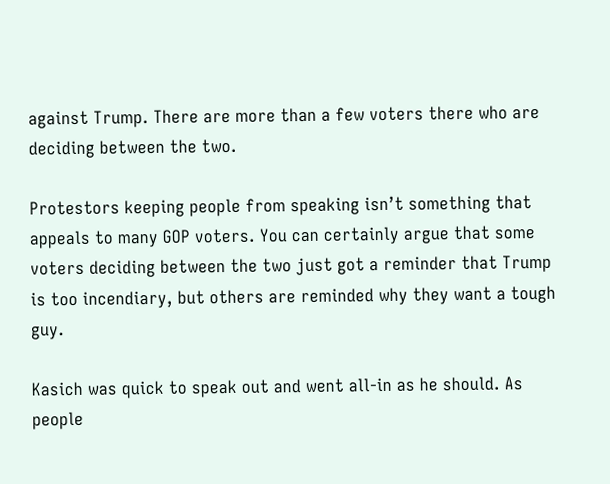against Trump. There are more than a few voters there who are deciding between the two.

Protestors keeping people from speaking isn’t something that appeals to many GOP voters. You can certainly argue that some voters deciding between the two just got a reminder that Trump is too incendiary, but others are reminded why they want a tough guy.

Kasich was quick to speak out and went all-in as he should. As people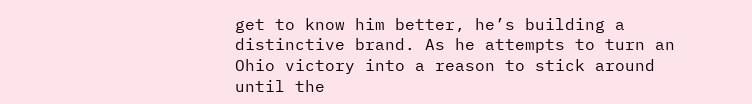get to know him better, he’s building a distinctive brand. As he attempts to turn an Ohio victory into a reason to stick around until the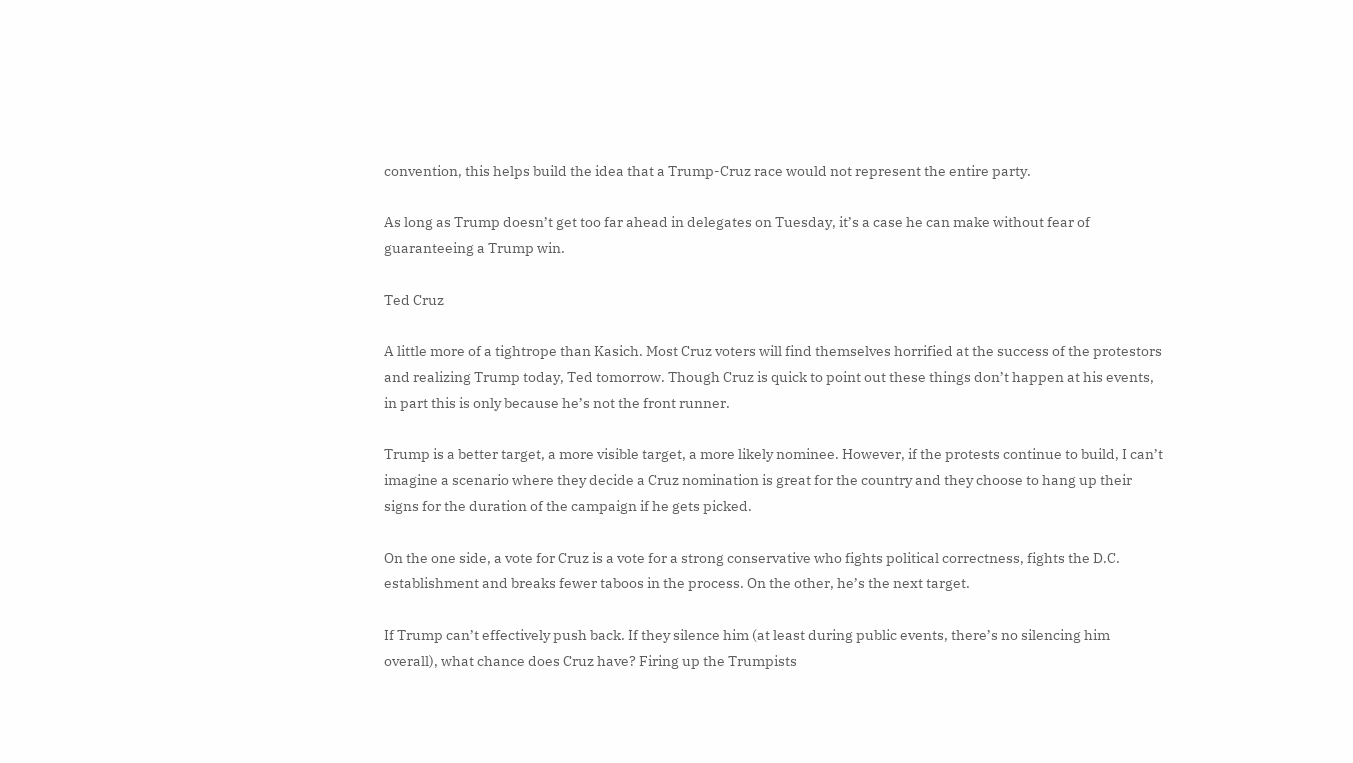convention, this helps build the idea that a Trump-Cruz race would not represent the entire party.

As long as Trump doesn’t get too far ahead in delegates on Tuesday, it’s a case he can make without fear of guaranteeing a Trump win.

Ted Cruz

A little more of a tightrope than Kasich. Most Cruz voters will find themselves horrified at the success of the protestors and realizing Trump today, Ted tomorrow. Though Cruz is quick to point out these things don’t happen at his events, in part this is only because he’s not the front runner.

Trump is a better target, a more visible target, a more likely nominee. However, if the protests continue to build, I can’t imagine a scenario where they decide a Cruz nomination is great for the country and they choose to hang up their signs for the duration of the campaign if he gets picked.

On the one side, a vote for Cruz is a vote for a strong conservative who fights political correctness, fights the D.C. establishment and breaks fewer taboos in the process. On the other, he’s the next target.

If Trump can’t effectively push back. If they silence him (at least during public events, there’s no silencing him overall), what chance does Cruz have? Firing up the Trumpists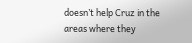doesn’t help Cruz in the areas where they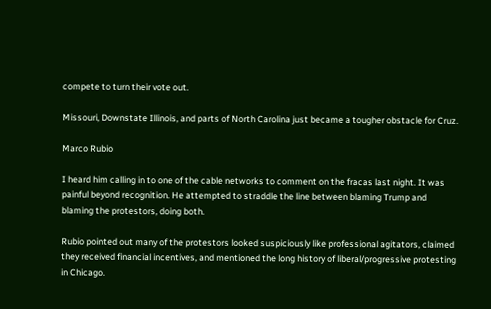compete to turn their vote out.

Missouri, Downstate Illinois, and parts of North Carolina just became a tougher obstacle for Cruz.

Marco Rubio

I heard him calling in to one of the cable networks to comment on the fracas last night. It was painful beyond recognition. He attempted to straddle the line between blaming Trump and blaming the protestors, doing both.

Rubio pointed out many of the protestors looked suspiciously like professional agitators, claimed they received financial incentives, and mentioned the long history of liberal/progressive protesting in Chicago.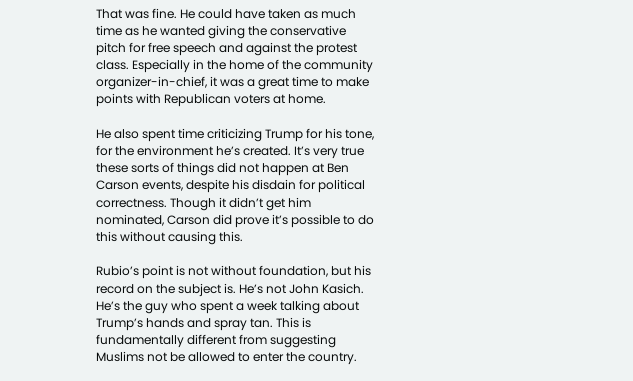That was fine. He could have taken as much time as he wanted giving the conservative pitch for free speech and against the protest class. Especially in the home of the community organizer-in-chief, it was a great time to make points with Republican voters at home.

He also spent time criticizing Trump for his tone, for the environment he’s created. It’s very true these sorts of things did not happen at Ben Carson events, despite his disdain for political correctness. Though it didn’t get him nominated, Carson did prove it’s possible to do this without causing this.

Rubio’s point is not without foundation, but his record on the subject is. He’s not John Kasich. He’s the guy who spent a week talking about Trump’s hands and spray tan. This is fundamentally different from suggesting Muslims not be allowed to enter the country.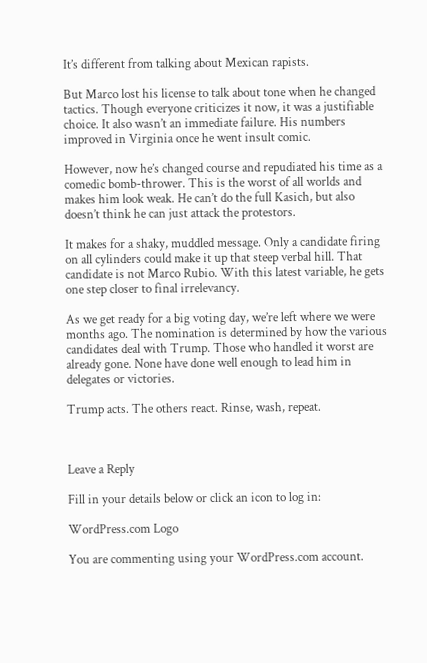It’s different from talking about Mexican rapists.

But Marco lost his license to talk about tone when he changed tactics. Though everyone criticizes it now, it was a justifiable choice. It also wasn’t an immediate failure. His numbers improved in Virginia once he went insult comic.

However, now he’s changed course and repudiated his time as a comedic bomb-thrower. This is the worst of all worlds and makes him look weak. He can’t do the full Kasich, but also doesn’t think he can just attack the protestors.

It makes for a shaky, muddled message. Only a candidate firing on all cylinders could make it up that steep verbal hill. That candidate is not Marco Rubio. With this latest variable, he gets one step closer to final irrelevancy.

As we get ready for a big voting day, we’re left where we were months ago. The nomination is determined by how the various candidates deal with Trump. Those who handled it worst are already gone. None have done well enough to lead him in delegates or victories.

Trump acts. The others react. Rinse, wash, repeat.



Leave a Reply

Fill in your details below or click an icon to log in:

WordPress.com Logo

You are commenting using your WordPress.com account.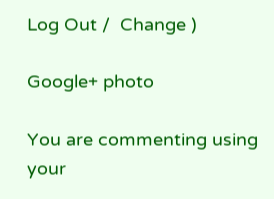Log Out /  Change )

Google+ photo

You are commenting using your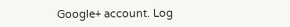Google+ account. Log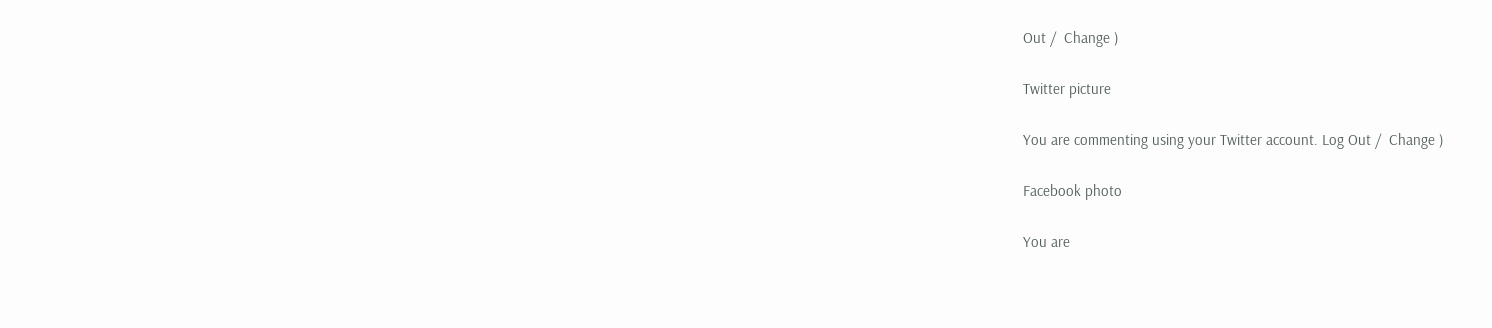Out /  Change )

Twitter picture

You are commenting using your Twitter account. Log Out /  Change )

Facebook photo

You are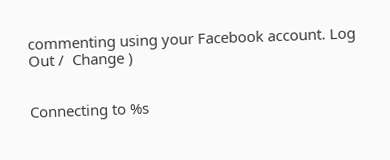commenting using your Facebook account. Log Out /  Change )


Connecting to %s